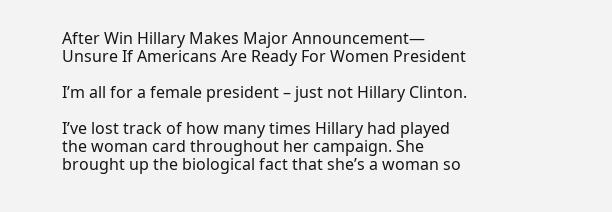After Win Hillary Makes Major Announcement— Unsure If Americans Are Ready For Women President

I’m all for a female president – just not Hillary Clinton.

I’ve lost track of how many times Hillary had played the woman card throughout her campaign. She brought up the biological fact that she’s a woman so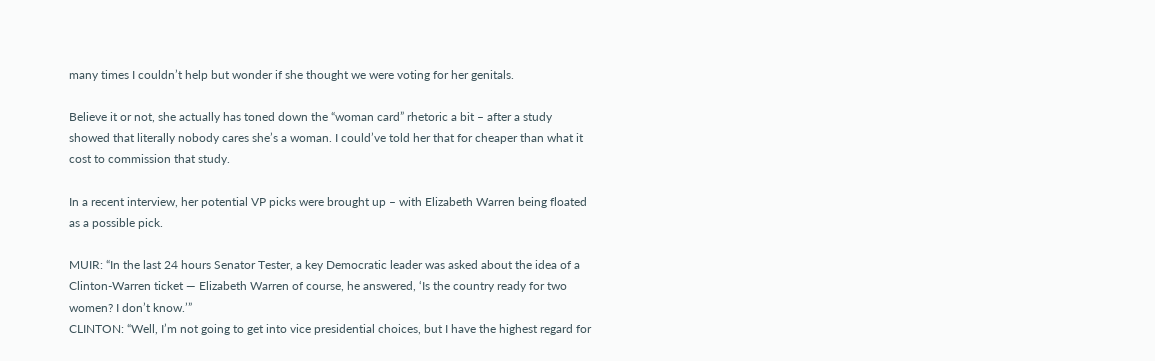many times I couldn’t help but wonder if she thought we were voting for her genitals.

Believe it or not, she actually has toned down the “woman card” rhetoric a bit – after a study showed that literally nobody cares she’s a woman. I could’ve told her that for cheaper than what it cost to commission that study.

In a recent interview, her potential VP picks were brought up – with Elizabeth Warren being floated as a possible pick.

MUIR: “In the last 24 hours Senator Tester, a key Democratic leader was asked about the idea of a Clinton-Warren ticket — Elizabeth Warren of course, he answered, ‘Is the country ready for two women? I don’t know.’”
CLINTON: “Well, I’m not going to get into vice presidential choices, but I have the highest regard for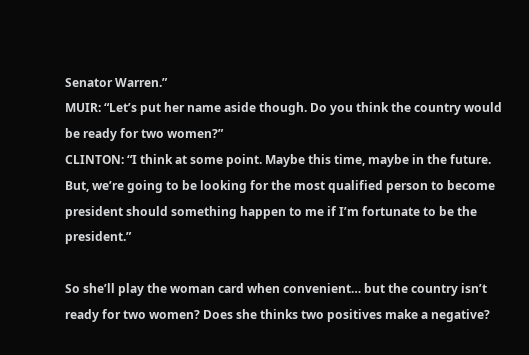Senator Warren.”
MUIR: “Let’s put her name aside though. Do you think the country would be ready for two women?”
CLINTON: “I think at some point. Maybe this time, maybe in the future. But, we’re going to be looking for the most qualified person to become president should something happen to me if I’m fortunate to be the president.”

So she’ll play the woman card when convenient… but the country isn’t ready for two women? Does she thinks two positives make a negative?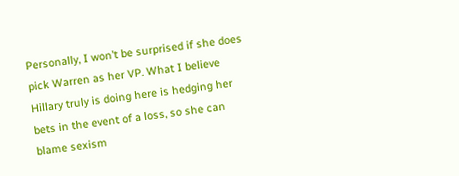Personally, I won’t be surprised if she does pick Warren as her VP. What I believe Hillary truly is doing here is hedging her bets in the event of a loss, so she can blame sexism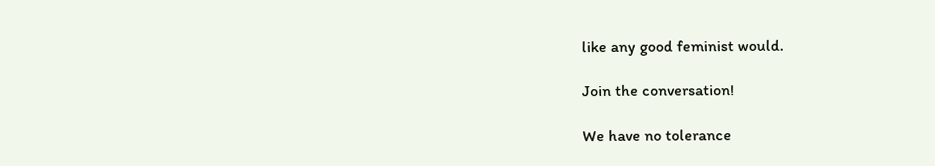like any good feminist would.

Join the conversation!

We have no tolerance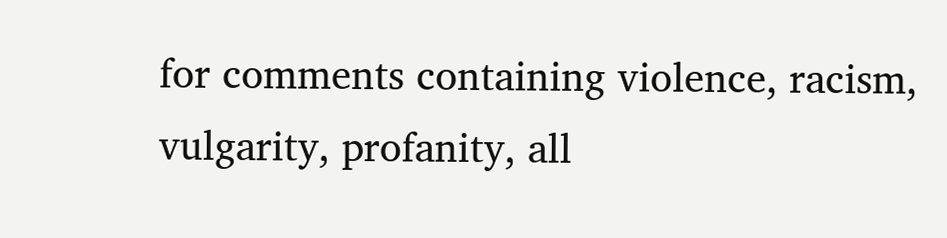for comments containing violence, racism, vulgarity, profanity, all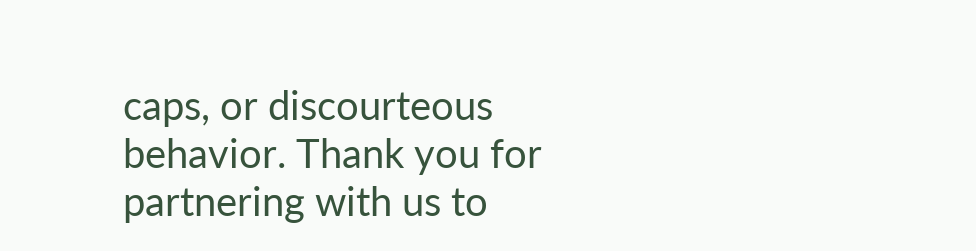caps, or discourteous behavior. Thank you for partnering with us to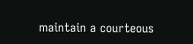maintain a courteous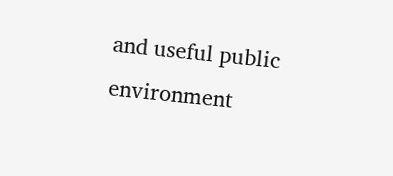and useful public environment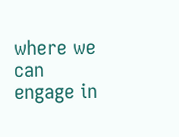where we can engage in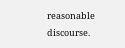reasonable discourse.